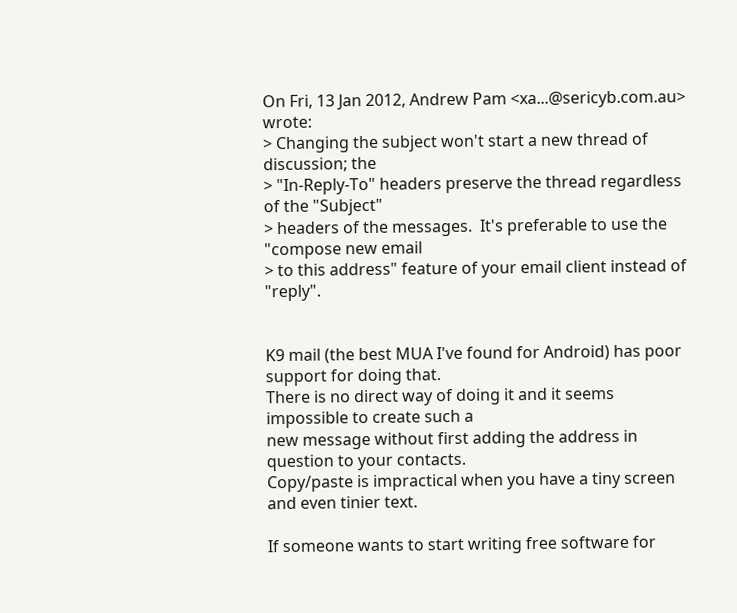On Fri, 13 Jan 2012, Andrew Pam <xa...@sericyb.com.au> wrote:
> Changing the subject won't start a new thread of discussion; the
> "In-Reply-To" headers preserve the thread regardless of the "Subject"
> headers of the messages.  It's preferable to use the "compose new email
> to this address" feature of your email client instead of "reply".


K9 mail (the best MUA I've found for Android) has poor support for doing that.
There is no direct way of doing it and it seems impossible to create such a
new message without first adding the address in question to your contacts.
Copy/paste is impractical when you have a tiny screen and even tinier text.

If someone wants to start writing free software for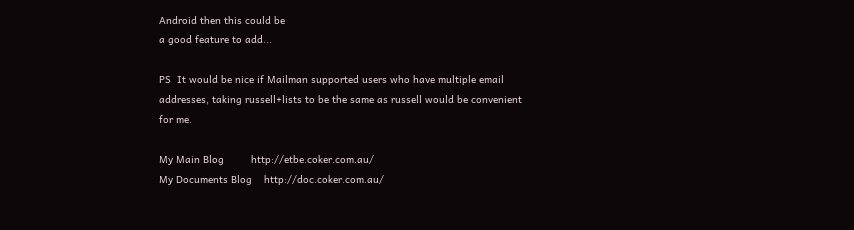Android then this could be
a good feature to add...

PS  It would be nice if Mailman supported users who have multiple email
addresses, taking russell+lists to be the same as russell would be convenient
for me.

My Main Blog         http://etbe.coker.com.au/
My Documents Blog    http://doc.coker.com.au/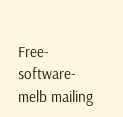Free-software-melb mailing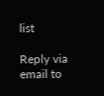list

Reply via email to